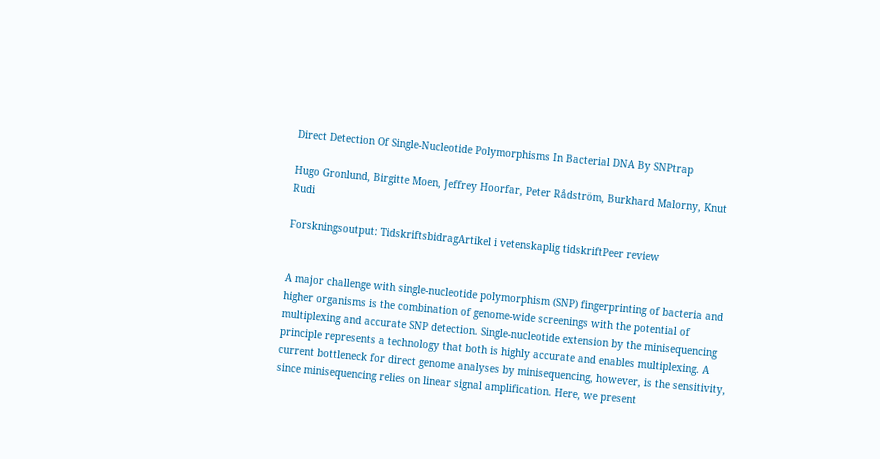Direct Detection Of Single-Nucleotide Polymorphisms In Bacterial DNA By SNPtrap

Hugo Gronlund, Birgitte Moen, Jeffrey Hoorfar, Peter Rådström, Burkhard Malorny, Knut Rudi

Forskningsoutput: TidskriftsbidragArtikel i vetenskaplig tidskriftPeer review


A major challenge with single-nucleotide polymorphism (SNP) fingerprinting of bacteria and higher organisms is the combination of genome-wide screenings with the potential of multiplexing and accurate SNP detection. Single-nucleotide extension by the minisequencing principle represents a technology that both is highly accurate and enables multiplexing. A current bottleneck for direct genome analyses by minisequencing, however, is the sensitivity, since minisequencing relies on linear signal amplification. Here, we present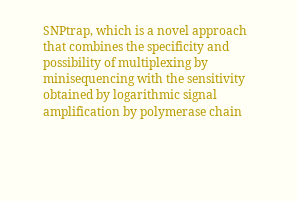SNPtrap, which is a novel approach that combines the specificity and possibility of multiplexing by minisequencing with the sensitivity obtained by logarithmic signal amplification by polymerase chain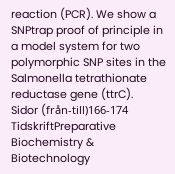reaction (PCR). We show a SNPtrap proof of principle in a model system for two polymorphic SNP sites in the Salmonella tetrathionate reductase gene (ttrC).
Sidor (från-till)166-174
TidskriftPreparative Biochemistry & Biotechnology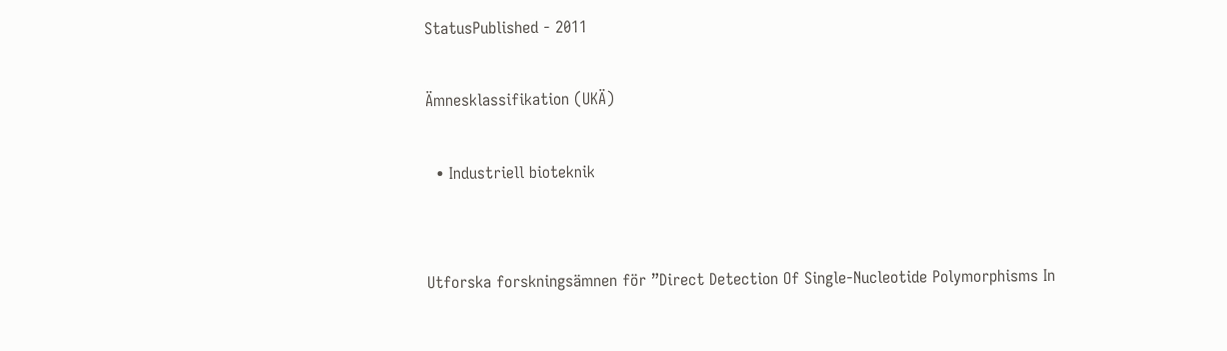StatusPublished - 2011

Ämnesklassifikation (UKÄ)

  • Industriell bioteknik


Utforska forskningsämnen för ”Direct Detection Of Single-Nucleotide Polymorphisms In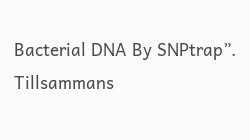Bacterial DNA By SNPtrap”. Tillsammans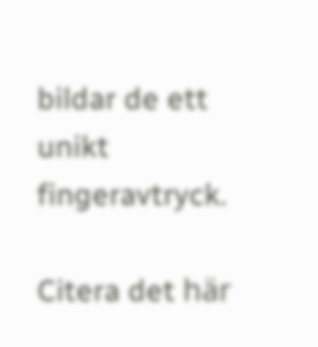bildar de ett unikt fingeravtryck.

Citera det här